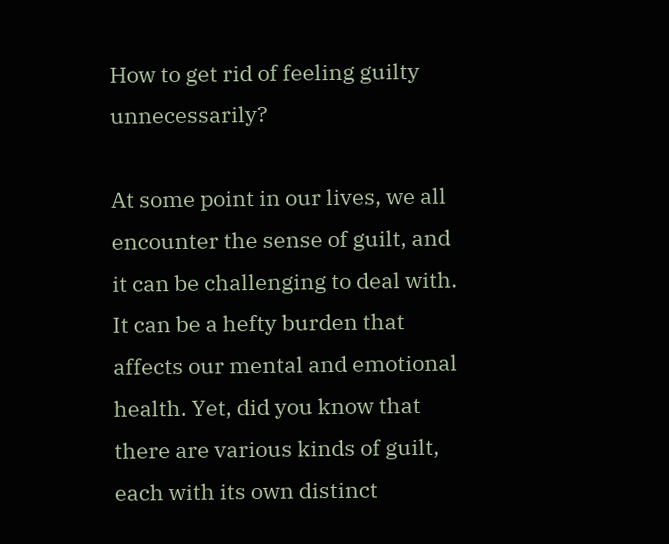How to get rid of feeling guilty unnecessarily?

At some point in our lives, we all encounter the sense of guilt, and it can be challenging to deal with. It can be a hefty burden that affects our mental and emotional health. Yet, did you know that there are various kinds of guilt, each with its own distinct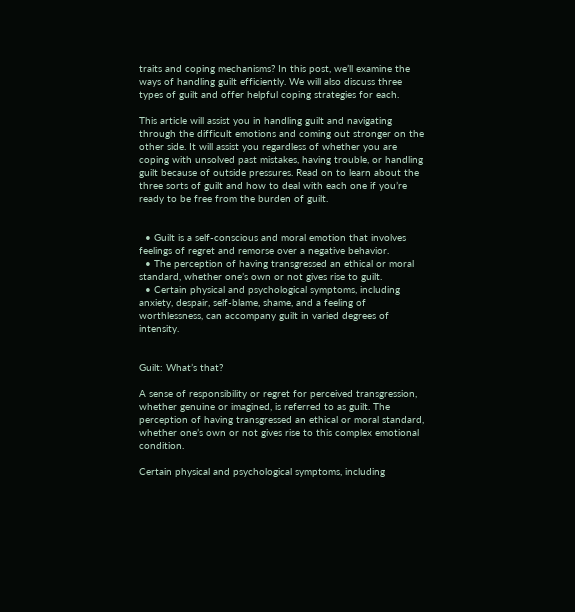traits and coping mechanisms? In this post, we’ll examine the ways of handling guilt efficiently. We will also discuss three types of guilt and offer helpful coping strategies for each.

This article will assist you in handling guilt and navigating through the difficult emotions and coming out stronger on the other side. It will assist you regardless of whether you are coping with unsolved past mistakes, having trouble, or handling guilt because of outside pressures. Read on to learn about the three sorts of guilt and how to deal with each one if you’re ready to be free from the burden of guilt.


  • Guilt is a self-conscious and moral emotion that involves feelings of regret and remorse over a negative behavior.
  • The perception of having transgressed an ethical or moral standard, whether one’s own or not gives rise to guilt.
  • Certain physical and psychological symptoms, including anxiety, despair, self-blame, shame, and a feeling of worthlessness, can accompany guilt in varied degrees of intensity.


Guilt: What’s that?

A sense of responsibility or regret for perceived transgression, whether genuine or imagined, is referred to as guilt. The perception of having transgressed an ethical or moral standard, whether one’s own or not gives rise to this complex emotional condition.

Certain physical and psychological symptoms, including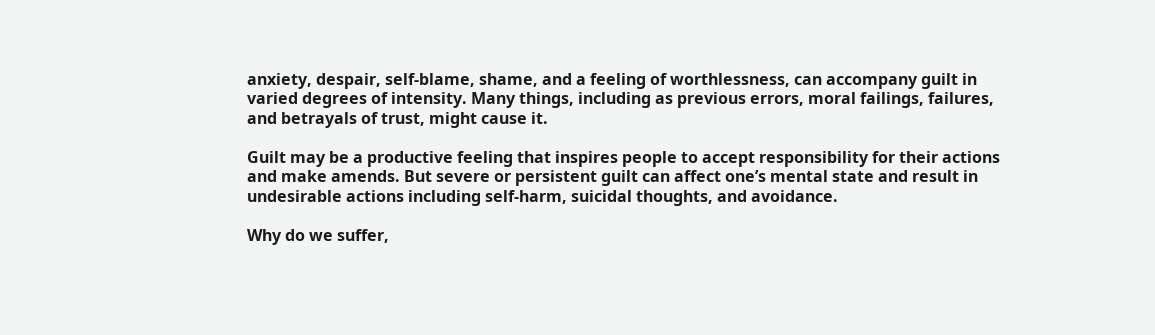anxiety, despair, self-blame, shame, and a feeling of worthlessness, can accompany guilt in varied degrees of intensity. Many things, including as previous errors, moral failings, failures, and betrayals of trust, might cause it.

Guilt may be a productive feeling that inspires people to accept responsibility for their actions and make amends. But severe or persistent guilt can affect one’s mental state and result in undesirable actions including self-harm, suicidal thoughts, and avoidance.

Why do we suffer,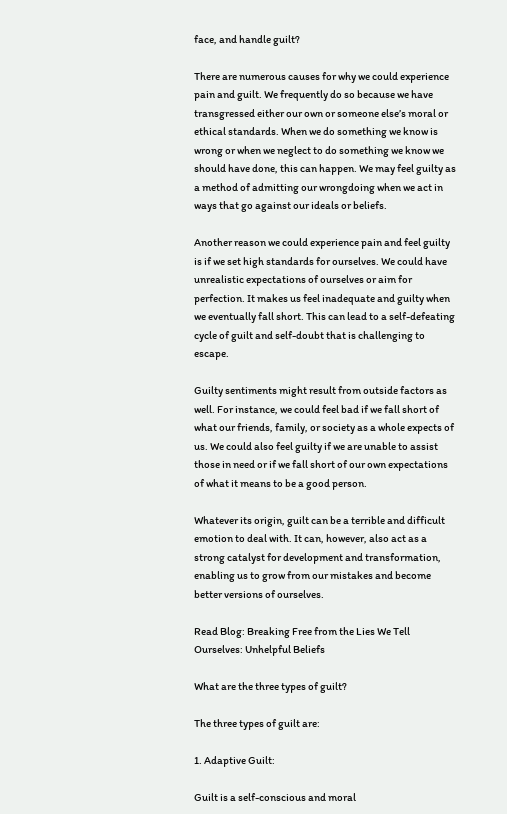face, and handle guilt?

There are numerous causes for why we could experience pain and guilt. We frequently do so because we have transgressed either our own or someone else’s moral or ethical standards. When we do something we know is wrong or when we neglect to do something we know we should have done, this can happen. We may feel guilty as a method of admitting our wrongdoing when we act in ways that go against our ideals or beliefs.

Another reason we could experience pain and feel guilty is if we set high standards for ourselves. We could have unrealistic expectations of ourselves or aim for perfection. It makes us feel inadequate and guilty when we eventually fall short. This can lead to a self-defeating cycle of guilt and self-doubt that is challenging to escape.

Guilty sentiments might result from outside factors as well. For instance, we could feel bad if we fall short of what our friends, family, or society as a whole expects of us. We could also feel guilty if we are unable to assist those in need or if we fall short of our own expectations of what it means to be a good person.

Whatever its origin, guilt can be a terrible and difficult emotion to deal with. It can, however, also act as a strong catalyst for development and transformation, enabling us to grow from our mistakes and become better versions of ourselves.

Read Blog: Breaking Free from the Lies We Tell Ourselves: Unhelpful Beliefs

What are the three types of guilt?

The three types of guilt are:

1. Adaptive Guilt:

Guilt is a self-conscious and moral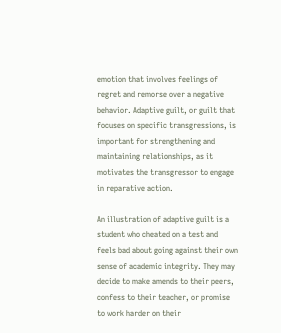emotion that involves feelings of regret and remorse over a negative behavior. Adaptive guilt, or guilt that focuses on specific transgressions, is important for strengthening and maintaining relationships, as it motivates the transgressor to engage in reparative action.

An illustration of adaptive guilt is a student who cheated on a test and feels bad about going against their own sense of academic integrity. They may decide to make amends to their peers, confess to their teacher, or promise to work harder on their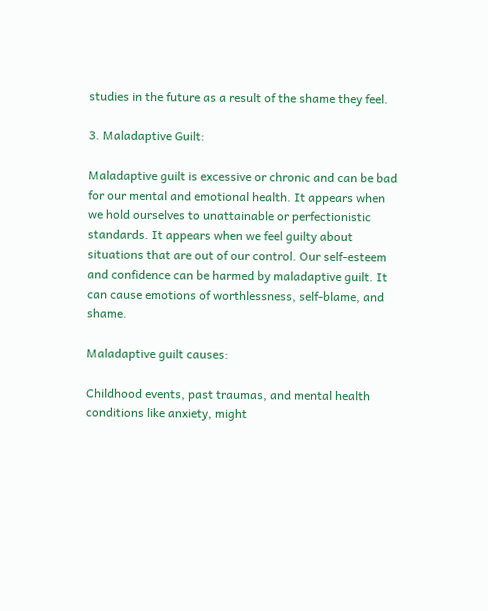studies in the future as a result of the shame they feel.

3. Maladaptive Guilt:

Maladaptive guilt is excessive or chronic and can be bad for our mental and emotional health. It appears when we hold ourselves to unattainable or perfectionistic standards. It appears when we feel guilty about situations that are out of our control. Our self-esteem and confidence can be harmed by maladaptive guilt. It can cause emotions of worthlessness, self-blame, and shame.

Maladaptive guilt causes:

Childhood events, past traumas, and mental health conditions like anxiety, might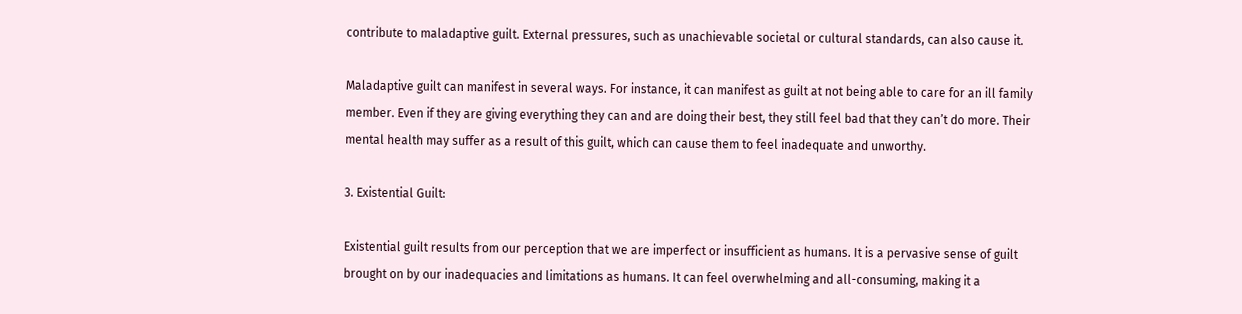contribute to maladaptive guilt. External pressures, such as unachievable societal or cultural standards, can also cause it.

Maladaptive guilt can manifest in several ways. For instance, it can manifest as guilt at not being able to care for an ill family member. Even if they are giving everything they can and are doing their best, they still feel bad that they can’t do more. Their mental health may suffer as a result of this guilt, which can cause them to feel inadequate and unworthy.

3. Existential Guilt:

Existential guilt results from our perception that we are imperfect or insufficient as humans. It is a pervasive sense of guilt brought on by our inadequacies and limitations as humans. It can feel overwhelming and all-consuming, making it a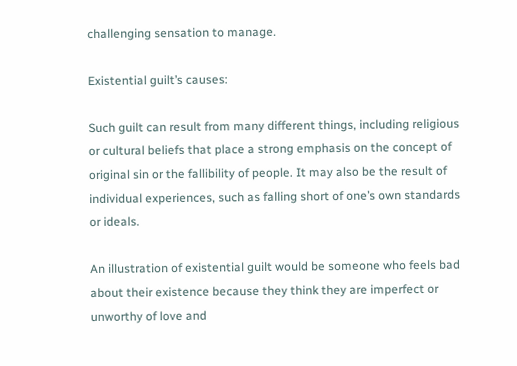challenging sensation to manage.

Existential guilt’s causes:

Such guilt can result from many different things, including religious or cultural beliefs that place a strong emphasis on the concept of original sin or the fallibility of people. It may also be the result of individual experiences, such as falling short of one’s own standards or ideals.

An illustration of existential guilt would be someone who feels bad about their existence because they think they are imperfect or unworthy of love and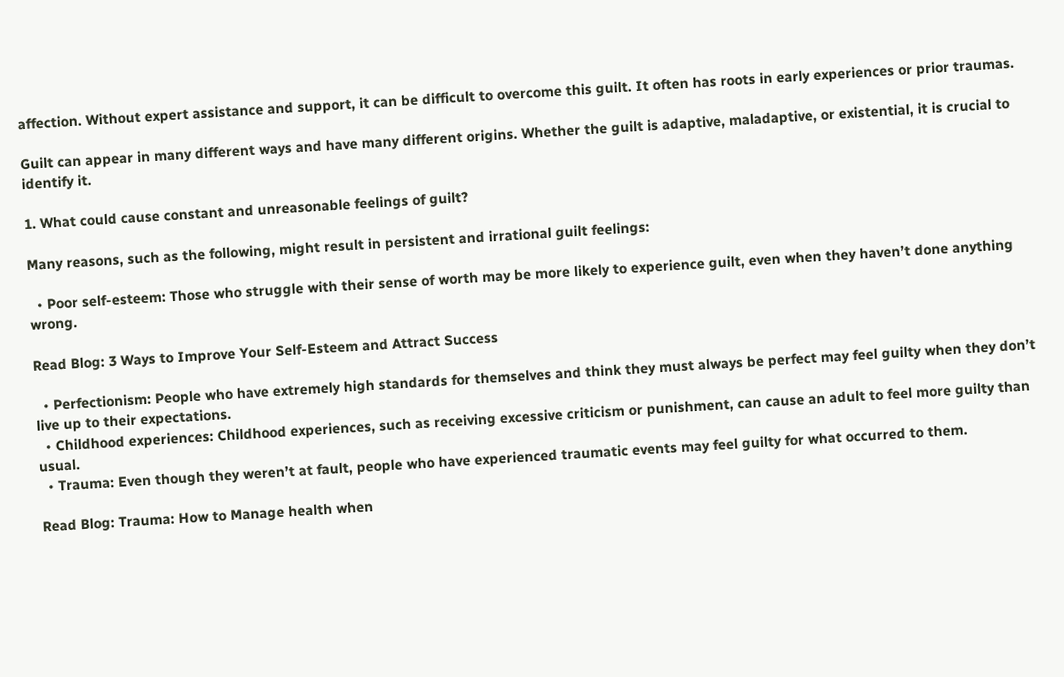affection. Without expert assistance and support, it can be difficult to overcome this guilt. It often has roots in early experiences or prior traumas.

Guilt can appear in many different ways and have many different origins. Whether the guilt is adaptive, maladaptive, or existential, it is crucial to identify it.

1. What could cause constant and unreasonable feelings of guilt?

Many reasons, such as the following, might result in persistent and irrational guilt feelings:

  • Poor self-esteem: Those who struggle with their sense of worth may be more likely to experience guilt, even when they haven’t done anything wrong.

Read Blog: 3 Ways to Improve Your Self-Esteem and Attract Success

  • Perfectionism: People who have extremely high standards for themselves and think they must always be perfect may feel guilty when they don’t live up to their expectations.
  • Childhood experiences: Childhood experiences, such as receiving excessive criticism or punishment, can cause an adult to feel more guilty than usual.
  • Trauma: Even though they weren’t at fault, people who have experienced traumatic events may feel guilty for what occurred to them.

Read Blog: Trauma: How to Manage health when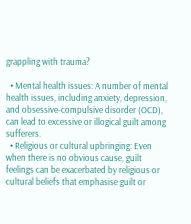grappling with trauma?

  • Mental health issues: A number of mental health issues, including anxiety, depression, and obsessive-compulsive disorder (OCD), can lead to excessive or illogical guilt among sufferers.
  • Religious or cultural upbringing: Even when there is no obvious cause, guilt feelings can be exacerbated by religious or cultural beliefs that emphasise guilt or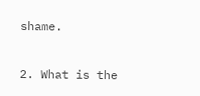shame.

2. What is the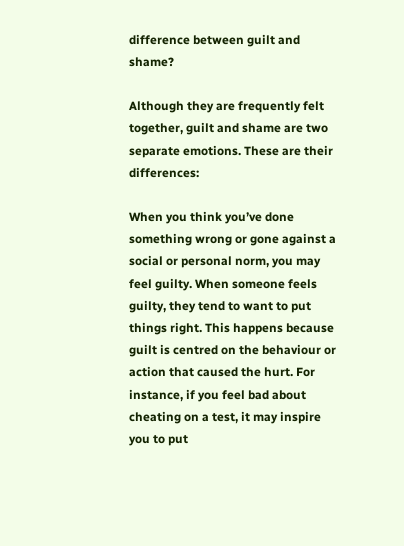difference between guilt and shame?

Although they are frequently felt together, guilt and shame are two separate emotions. These are their differences:

When you think you’ve done something wrong or gone against a social or personal norm, you may feel guilty. When someone feels guilty, they tend to want to put things right. This happens because guilt is centred on the behaviour or action that caused the hurt. For instance, if you feel bad about cheating on a test, it may inspire you to put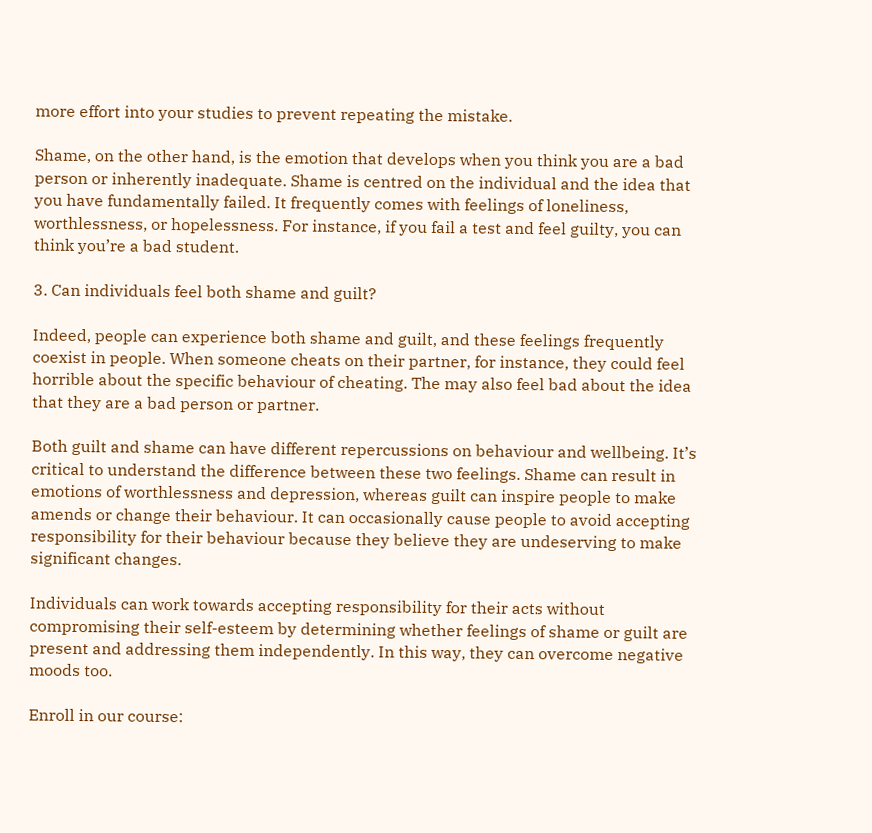more effort into your studies to prevent repeating the mistake.

Shame, on the other hand, is the emotion that develops when you think you are a bad person or inherently inadequate. Shame is centred on the individual and the idea that you have fundamentally failed. It frequently comes with feelings of loneliness, worthlessness, or hopelessness. For instance, if you fail a test and feel guilty, you can think you’re a bad student.

3. Can individuals feel both shame and guilt?

Indeed, people can experience both shame and guilt, and these feelings frequently coexist in people. When someone cheats on their partner, for instance, they could feel horrible about the specific behaviour of cheating. The may also feel bad about the idea that they are a bad person or partner.

Both guilt and shame can have different repercussions on behaviour and wellbeing. It’s critical to understand the difference between these two feelings. Shame can result in emotions of worthlessness and depression, whereas guilt can inspire people to make amends or change their behaviour. It can occasionally cause people to avoid accepting responsibility for their behaviour because they believe they are undeserving to make significant changes.

Individuals can work towards accepting responsibility for their acts without compromising their self-esteem by determining whether feelings of shame or guilt are present and addressing them independently. In this way, they can overcome negative moods too.

Enroll in our course: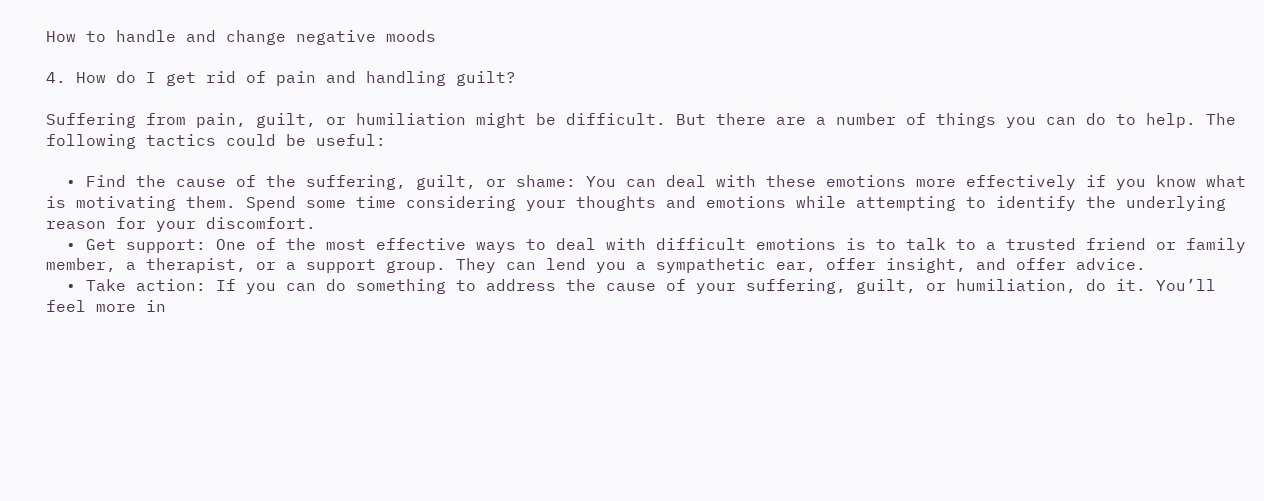How to handle and change negative moods

4. How do I get rid of pain and handling guilt?

Suffering from pain, guilt, or humiliation might be difficult. But there are a number of things you can do to help. The following tactics could be useful:

  • Find the cause of the suffering, guilt, or shame: You can deal with these emotions more effectively if you know what is motivating them. Spend some time considering your thoughts and emotions while attempting to identify the underlying reason for your discomfort.
  • Get support: One of the most effective ways to deal with difficult emotions is to talk to a trusted friend or family member, a therapist, or a support group. They can lend you a sympathetic ear, offer insight, and offer advice.
  • Take action: If you can do something to address the cause of your suffering, guilt, or humiliation, do it. You’ll feel more in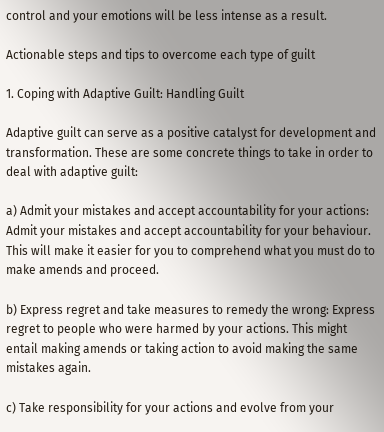control and your emotions will be less intense as a result.

Actionable steps and tips to overcome each type of guilt

1. Coping with Adaptive Guilt: Handling Guilt

Adaptive guilt can serve as a positive catalyst for development and transformation. These are some concrete things to take in order to deal with adaptive guilt:

a) Admit your mistakes and accept accountability for your actions: Admit your mistakes and accept accountability for your behaviour. This will make it easier for you to comprehend what you must do to make amends and proceed.

b) Express regret and take measures to remedy the wrong: Express regret to people who were harmed by your actions. This might entail making amends or taking action to avoid making the same mistakes again.

c) Take responsibility for your actions and evolve from your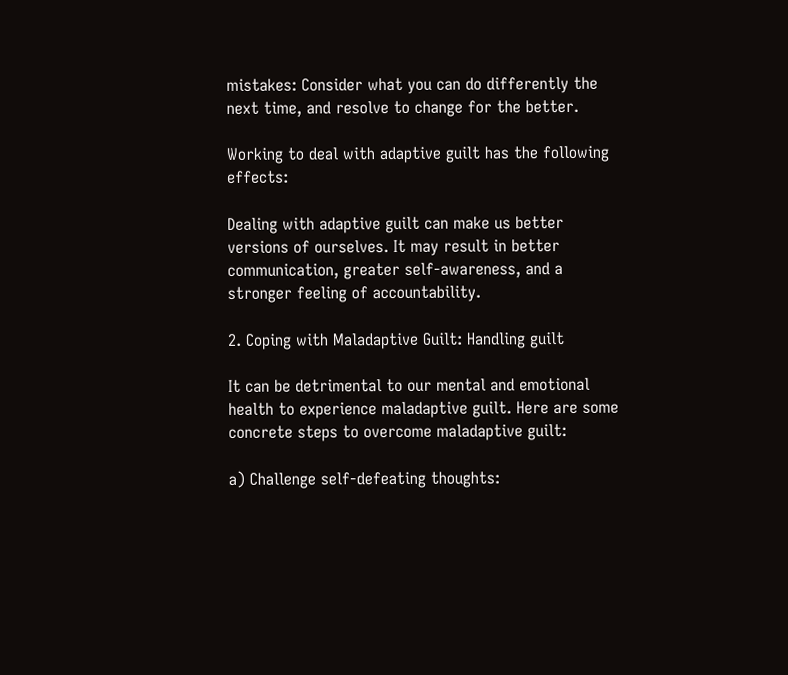mistakes: Consider what you can do differently the next time, and resolve to change for the better.

Working to deal with adaptive guilt has the following effects:

Dealing with adaptive guilt can make us better versions of ourselves. It may result in better communication, greater self-awareness, and a stronger feeling of accountability.

2. Coping with Maladaptive Guilt: Handling guilt

It can be detrimental to our mental and emotional health to experience maladaptive guilt. Here are some concrete steps to overcome maladaptive guilt:

a) Challenge self-defeating thoughts: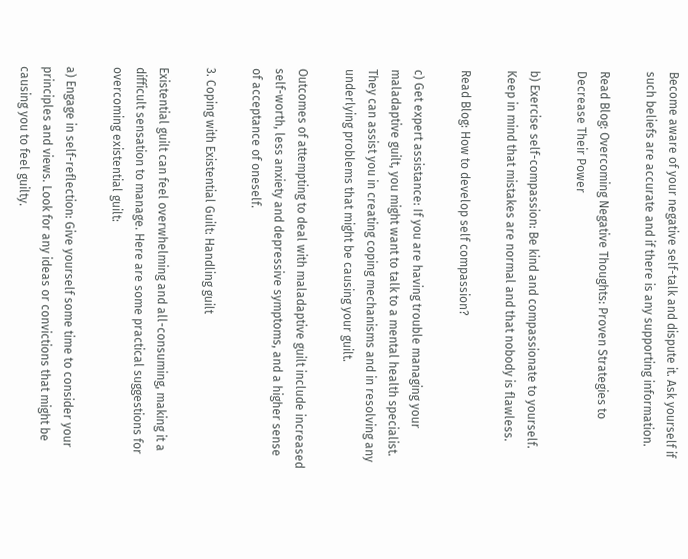Become aware of your negative self-talk and dispute it. Ask yourself if such beliefs are accurate and if there is any supporting information.

Read Blog: Overcoming Negative Thoughts: Proven Strategies to Decrease Their Power

b) Exercise self-compassion: Be kind and compassionate to yourself. Keep in mind that mistakes are normal and that nobody is flawless.

Read Blog: How to develop self compassion?

c) Get expert assistance: If you are having trouble managing your maladaptive guilt, you might want to talk to a mental health specialist. They can assist you in creating coping mechanisms and in resolving any underlying problems that might be causing your guilt.

Outcomes of attempting to deal with maladaptive guilt include increased self-worth, less anxiety and depressive symptoms, and a higher sense of acceptance of oneself.

3. Coping with Existential Guilt: Handling guilt

Existential guilt can feel overwhelming and all-consuming, making it a difficult sensation to manage. Here are some practical suggestions for overcoming existential guilt:

a) Engage in self-reflection: Give yourself some time to consider your principles and views. Look for any ideas or convictions that might be causing you to feel guilty.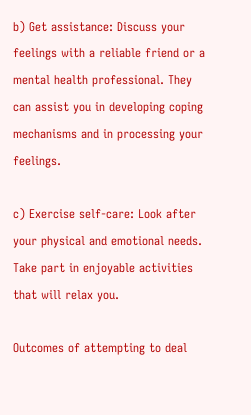b) Get assistance: Discuss your feelings with a reliable friend or a mental health professional. They can assist you in developing coping mechanisms and in processing your feelings.

c) Exercise self-care: Look after your physical and emotional needs. Take part in enjoyable activities that will relax you.

Outcomes of attempting to deal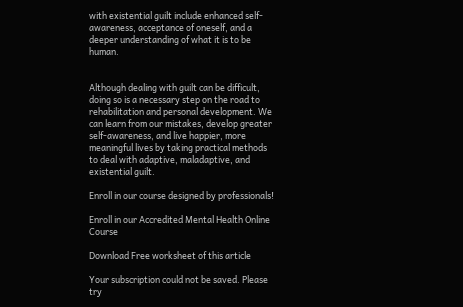with existential guilt include enhanced self-awareness, acceptance of oneself, and a deeper understanding of what it is to be human.


Although dealing with guilt can be difficult, doing so is a necessary step on the road to rehabilitation and personal development. We can learn from our mistakes, develop greater self-awareness, and live happier, more meaningful lives by taking practical methods to deal with adaptive, maladaptive, and existential guilt.

Enroll in our course designed by professionals!

Enroll in our Accredited Mental Health Online Course

Download Free worksheet of this article

Your subscription could not be saved. Please try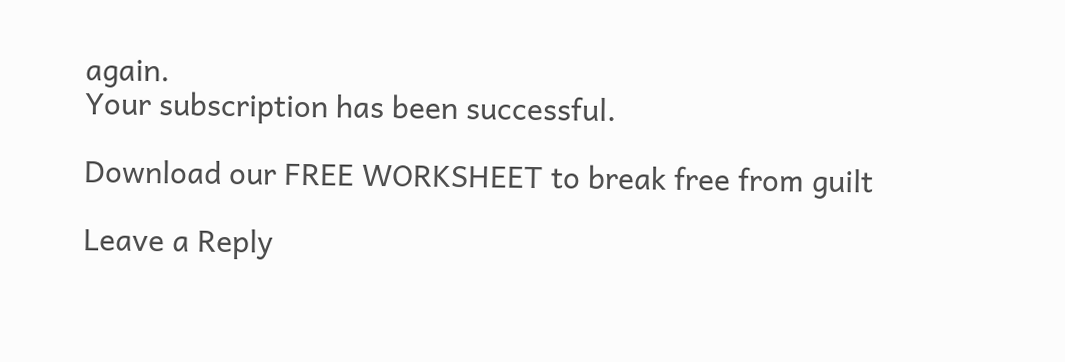again.
Your subscription has been successful.

Download our FREE WORKSHEET to break free from guilt

Leave a Reply